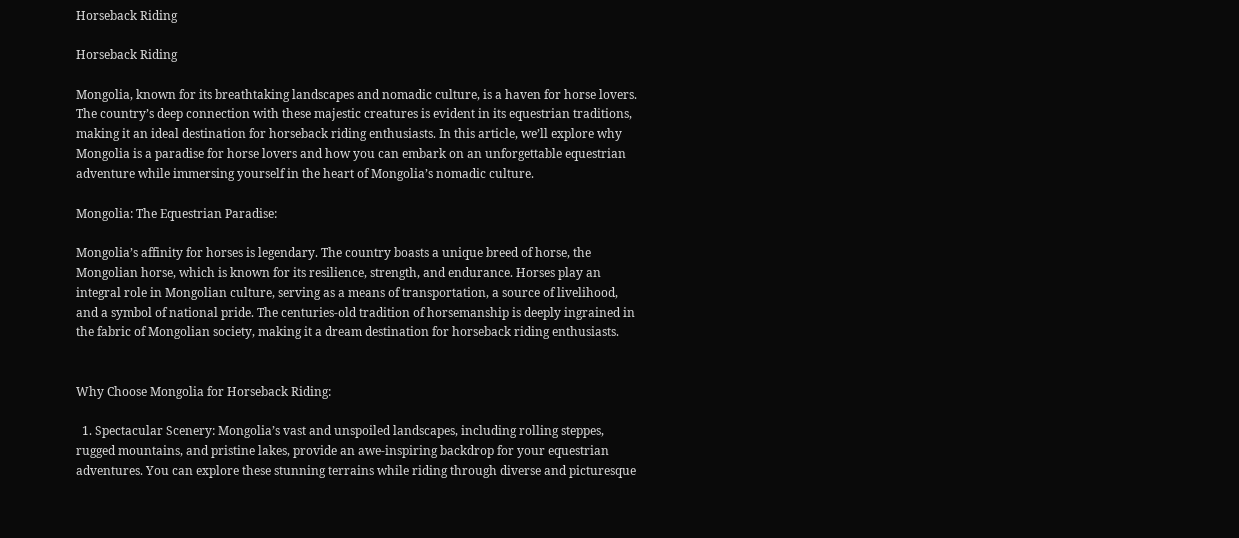Horseback Riding

Horseback Riding

Mongolia, known for its breathtaking landscapes and nomadic culture, is a haven for horse lovers. The country’s deep connection with these majestic creatures is evident in its equestrian traditions, making it an ideal destination for horseback riding enthusiasts. In this article, we’ll explore why Mongolia is a paradise for horse lovers and how you can embark on an unforgettable equestrian adventure while immersing yourself in the heart of Mongolia’s nomadic culture.

Mongolia: The Equestrian Paradise:

Mongolia’s affinity for horses is legendary. The country boasts a unique breed of horse, the Mongolian horse, which is known for its resilience, strength, and endurance. Horses play an integral role in Mongolian culture, serving as a means of transportation, a source of livelihood, and a symbol of national pride. The centuries-old tradition of horsemanship is deeply ingrained in the fabric of Mongolian society, making it a dream destination for horseback riding enthusiasts.


Why Choose Mongolia for Horseback Riding:

  1. Spectacular Scenery: Mongolia’s vast and unspoiled landscapes, including rolling steppes, rugged mountains, and pristine lakes, provide an awe-inspiring backdrop for your equestrian adventures. You can explore these stunning terrains while riding through diverse and picturesque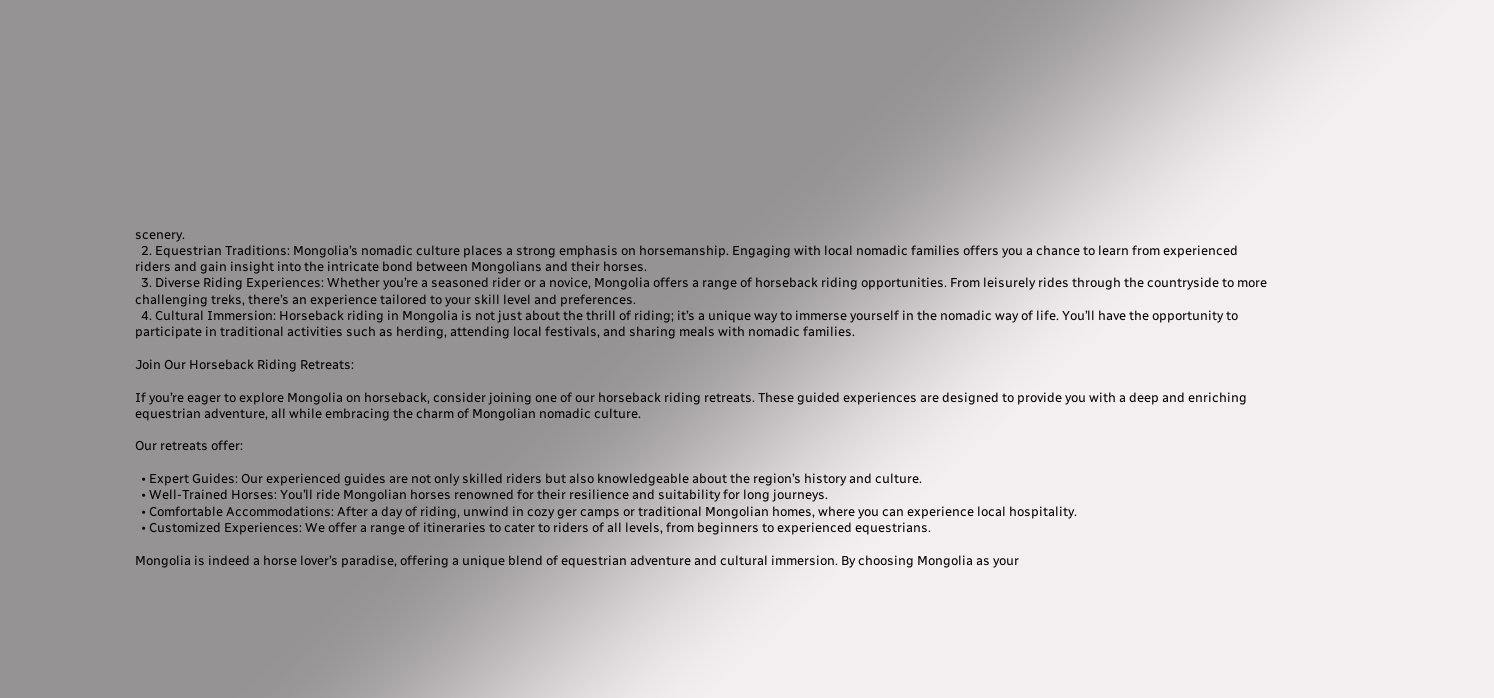scenery.
  2. Equestrian Traditions: Mongolia’s nomadic culture places a strong emphasis on horsemanship. Engaging with local nomadic families offers you a chance to learn from experienced riders and gain insight into the intricate bond between Mongolians and their horses.
  3. Diverse Riding Experiences: Whether you’re a seasoned rider or a novice, Mongolia offers a range of horseback riding opportunities. From leisurely rides through the countryside to more challenging treks, there’s an experience tailored to your skill level and preferences.
  4. Cultural Immersion: Horseback riding in Mongolia is not just about the thrill of riding; it’s a unique way to immerse yourself in the nomadic way of life. You’ll have the opportunity to participate in traditional activities such as herding, attending local festivals, and sharing meals with nomadic families.

Join Our Horseback Riding Retreats:

If you’re eager to explore Mongolia on horseback, consider joining one of our horseback riding retreats. These guided experiences are designed to provide you with a deep and enriching equestrian adventure, all while embracing the charm of Mongolian nomadic culture.

Our retreats offer:

  • Expert Guides: Our experienced guides are not only skilled riders but also knowledgeable about the region’s history and culture.
  • Well-Trained Horses: You’ll ride Mongolian horses renowned for their resilience and suitability for long journeys.
  • Comfortable Accommodations: After a day of riding, unwind in cozy ger camps or traditional Mongolian homes, where you can experience local hospitality.
  • Customized Experiences: We offer a range of itineraries to cater to riders of all levels, from beginners to experienced equestrians.

Mongolia is indeed a horse lover’s paradise, offering a unique blend of equestrian adventure and cultural immersion. By choosing Mongolia as your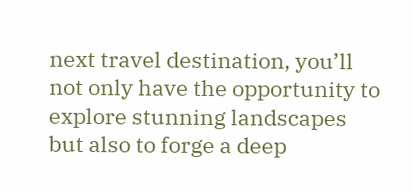next travel destination, you’ll not only have the opportunity to explore stunning landscapes but also to forge a deep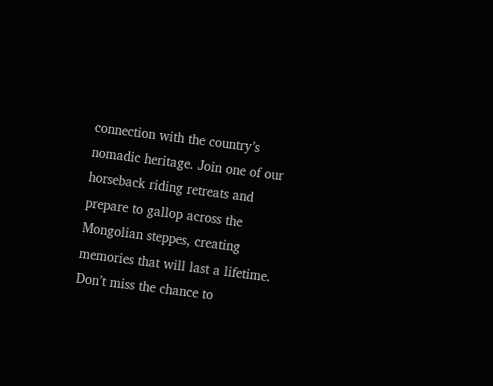connection with the country’s nomadic heritage. Join one of our horseback riding retreats and prepare to gallop across the Mongolian steppes, creating memories that will last a lifetime. Don’t miss the chance to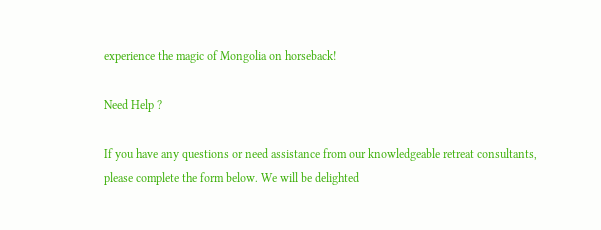experience the magic of Mongolia on horseback!

Need Help ?

If you have any questions or need assistance from our knowledgeable retreat consultants, please complete the form below. We will be delighted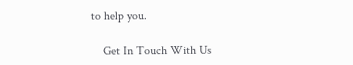to help you.

    Get In Touch With Us